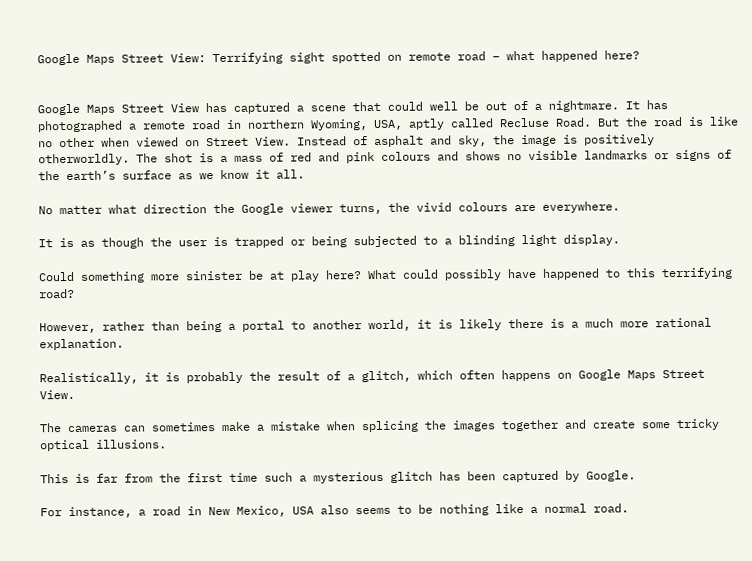Google Maps Street View: Terrifying sight spotted on remote road – what happened here?


Google Maps Street View has captured a scene that could well be out of a nightmare. It has photographed a remote road in northern Wyoming, USA, aptly called Recluse Road. But the road is like no other when viewed on Street View. Instead of asphalt and sky, the image is positively otherworldly. The shot is a mass of red and pink colours and shows no visible landmarks or signs of the earth’s surface as we know it all.

No matter what direction the Google viewer turns, the vivid colours are everywhere.

It is as though the user is trapped or being subjected to a blinding light display.

Could something more sinister be at play here? What could possibly have happened to this terrifying road?

However, rather than being a portal to another world, it is likely there is a much more rational explanation.

Realistically, it is probably the result of a glitch, which often happens on Google Maps Street View.

The cameras can sometimes make a mistake when splicing the images together and create some tricky optical illusions.

This is far from the first time such a mysterious glitch has been captured by Google.

For instance, a road in New Mexico, USA also seems to be nothing like a normal road.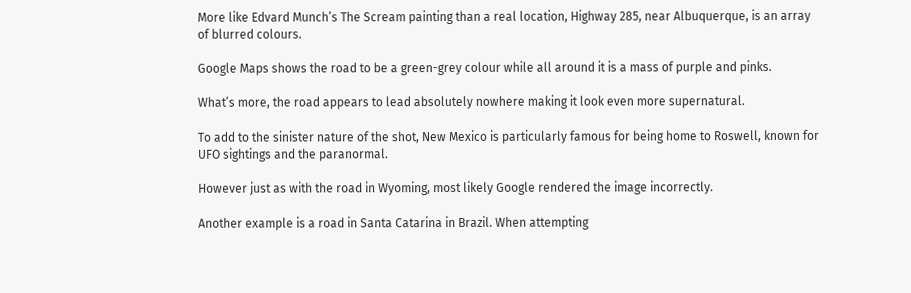More like Edvard Munch’s The Scream painting than a real location, Highway 285, near Albuquerque, is an array of blurred colours.

Google Maps shows the road to be a green-grey colour while all around it is a mass of purple and pinks.

What’s more, the road appears to lead absolutely nowhere making it look even more supernatural.

To add to the sinister nature of the shot, New Mexico is particularly famous for being home to Roswell, known for UFO sightings and the paranormal.

However just as with the road in Wyoming, most likely Google rendered the image incorrectly.

Another example is a road in Santa Catarina in Brazil. When attempting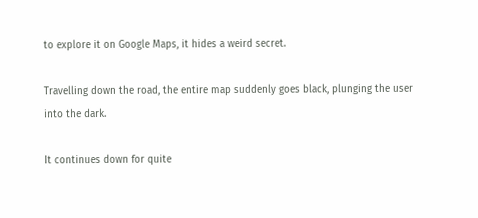to explore it on Google Maps, it hides a weird secret.

Travelling down the road, the entire map suddenly goes black, plunging the user into the dark.

It continues down for quite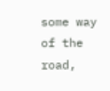some way of the road,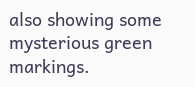also showing some mysterious green markings.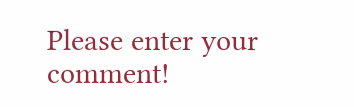Please enter your comment!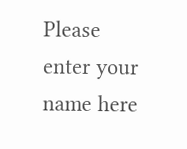Please enter your name here